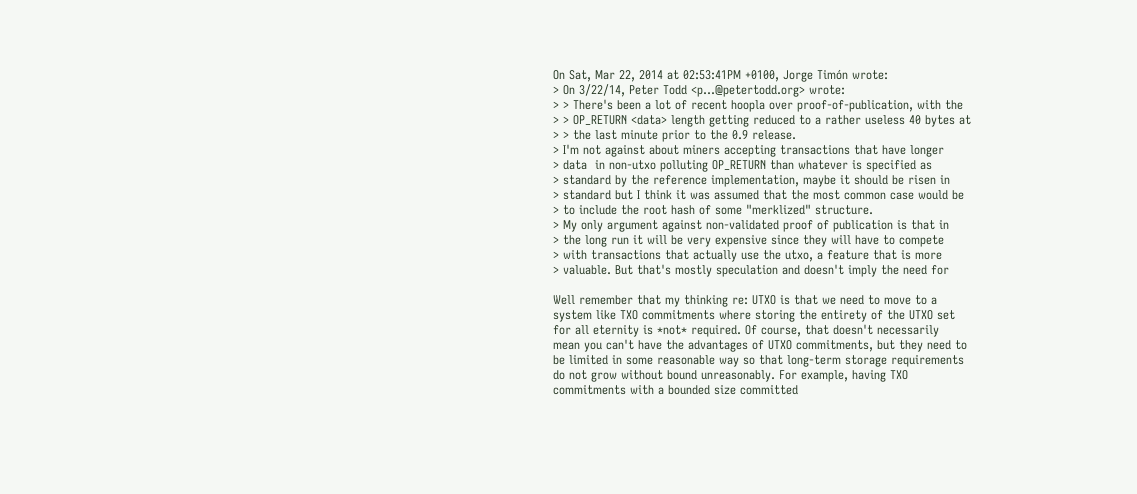On Sat, Mar 22, 2014 at 02:53:41PM +0100, Jorge Timón wrote:
> On 3/22/14, Peter Todd <p...@petertodd.org> wrote:
> > There's been a lot of recent hoopla over proof-of-publication, with the
> > OP_RETURN <data> length getting reduced to a rather useless 40 bytes at
> > the last minute prior to the 0.9 release.
> I'm not against about miners accepting transactions that have longer
> data  in non-utxo polluting OP_RETURN than whatever is specified as
> standard by the reference implementation, maybe it should be risen in
> standard but I think it was assumed that the most common case would be
> to include the root hash of some "merklized" structure.
> My only argument against non-validated proof of publication is that in
> the long run it will be very expensive since they will have to compete
> with transactions that actually use the utxo, a feature that is more
> valuable. But that's mostly speculation and doesn't imply the need for

Well remember that my thinking re: UTXO is that we need to move to a
system like TXO commitments where storing the entirety of the UTXO set
for all eternity is *not* required. Of course, that doesn't necessarily
mean you can't have the advantages of UTXO commitments, but they need to
be limited in some reasonable way so that long-term storage requirements
do not grow without bound unreasonably. For example, having TXO
commitments with a bounded size committed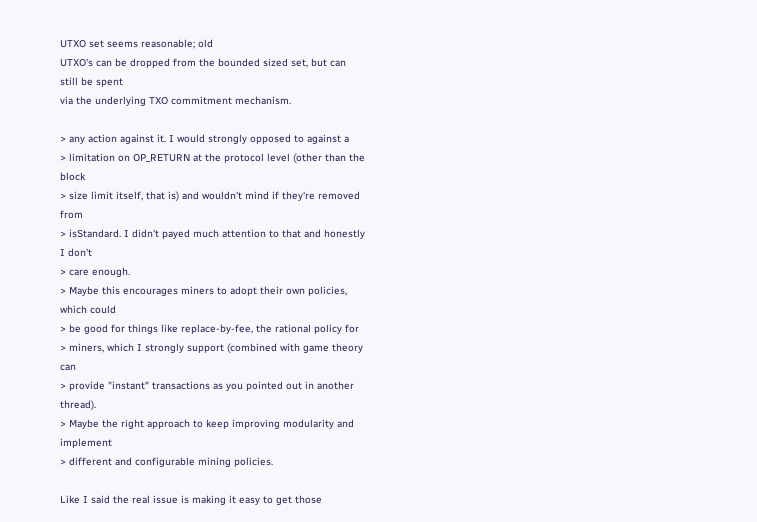UTXO set seems reasonable; old
UTXO's can be dropped from the bounded sized set, but can still be spent
via the underlying TXO commitment mechanism.

> any action against it. I would strongly opposed to against a
> limitation on OP_RETURN at the protocol level (other than the block
> size limit itself, that is) and wouldn't mind if they're removed from
> isStandard. I didn't payed much attention to that and honestly I don't
> care enough.
> Maybe this encourages miners to adopt their own policies, which could
> be good for things like replace-by-fee, the rational policy for
> miners, which I strongly support (combined with game theory can
> provide "instant" transactions as you pointed out in another thread).
> Maybe the right approach to keep improving modularity and implement
> different and configurable mining policies.

Like I said the real issue is making it easy to get those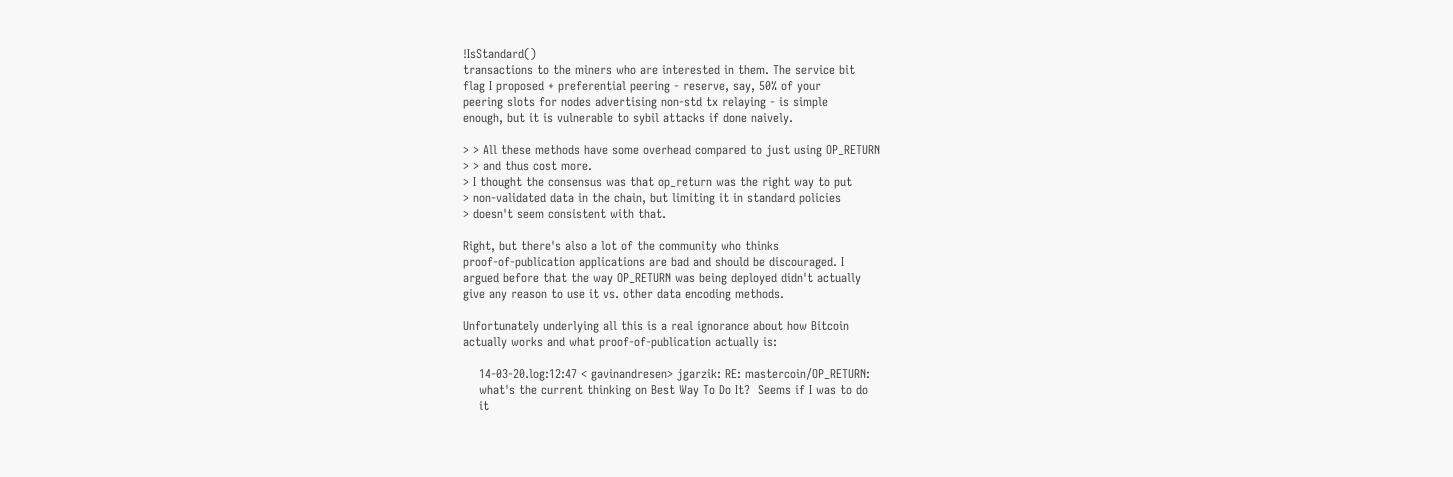!IsStandard()
transactions to the miners who are interested in them. The service bit
flag I proposed + preferential peering - reserve, say, 50% of your
peering slots for nodes advertising non-std tx relaying - is simple
enough, but it is vulnerable to sybil attacks if done naively.

> > All these methods have some overhead compared to just using OP_RETURN
> > and thus cost more.
> I thought the consensus was that op_return was the right way to put
> non-validated data in the chain, but limiting it in standard policies
> doesn't seem consistent with that.

Right, but there's also a lot of the community who thinks
proof-of-publication applications are bad and should be discouraged. I
argued before that the way OP_RETURN was being deployed didn't actually
give any reason to use it vs. other data encoding methods.

Unfortunately underlying all this is a real ignorance about how Bitcoin
actually works and what proof-of-publication actually is:

    14-03-20.log:12:47 < gavinandresen> jgarzik: RE: mastercoin/OP_RETURN:
    what's the current thinking on Best Way To Do It?  Seems if I was to do
    it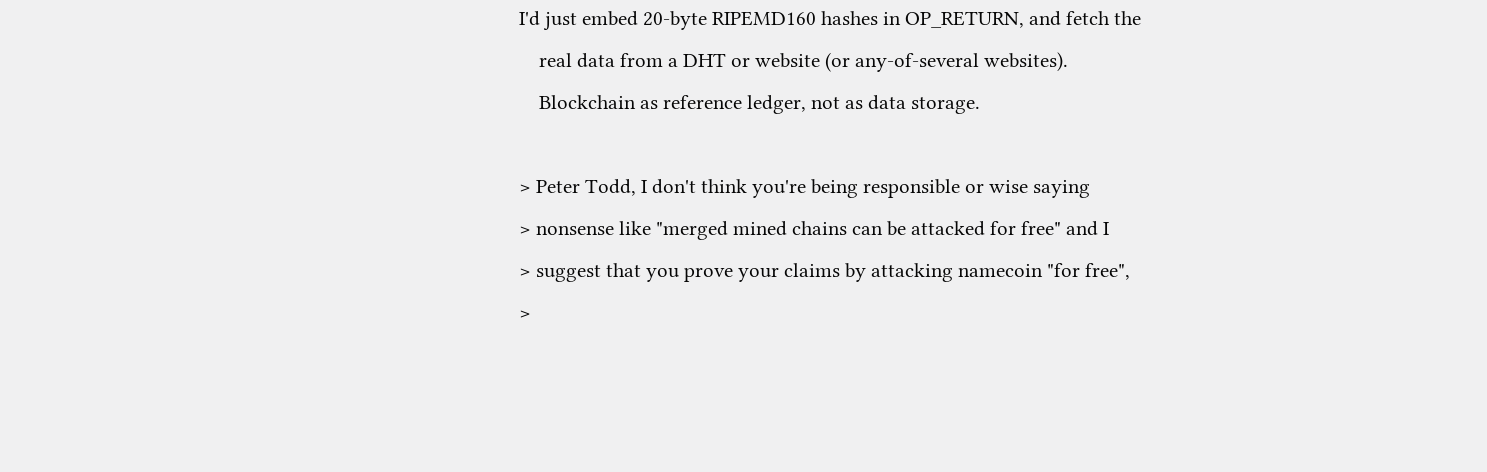I'd just embed 20-byte RIPEMD160 hashes in OP_RETURN, and fetch the
    real data from a DHT or website (or any-of-several websites).
    Blockchain as reference ledger, not as data storage.

> Peter Todd, I don't think you're being responsible or wise saying
> nonsense like "merged mined chains can be attacked for free" and I
> suggest that you prove your claims by attacking namecoin "for free",
>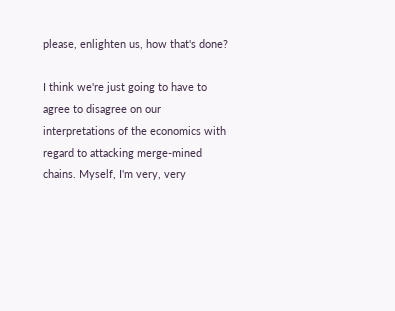please, enlighten us, how that's done?

I think we're just going to have to agree to disagree on our
interpretations of the economics with regard to attacking merge-mined
chains. Myself, I'm very, very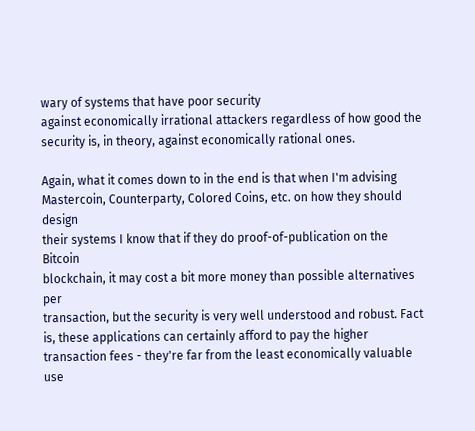wary of systems that have poor security
against economically irrational attackers regardless of how good the
security is, in theory, against economically rational ones.

Again, what it comes down to in the end is that when I'm advising
Mastercoin, Counterparty, Colored Coins, etc. on how they should design
their systems I know that if they do proof-of-publication on the Bitcoin
blockchain, it may cost a bit more money than possible alternatives per
transaction, but the security is very well understood and robust. Fact
is, these applications can certainly afford to pay the higher
transaction fees - they're far from the least economically valuable use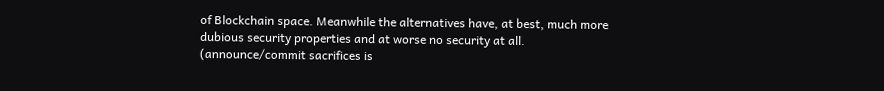of Blockchain space. Meanwhile the alternatives have, at best, much more
dubious security properties and at worse no security at all.
(announce/commit sacrifices is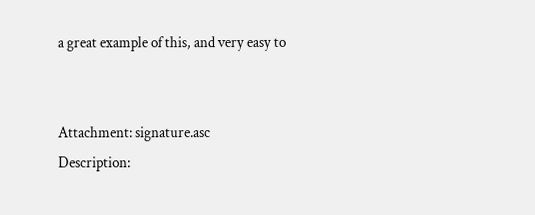a great example of this, and very easy to


Attachment: signature.asc
Description: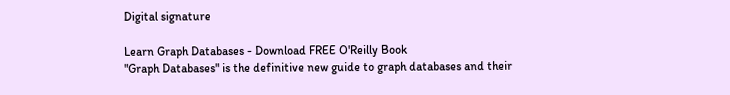Digital signature

Learn Graph Databases - Download FREE O'Reilly Book
"Graph Databases" is the definitive new guide to graph databases and their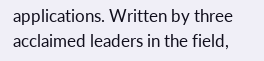applications. Written by three acclaimed leaders in the field,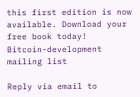this first edition is now available. Download your free book today!
Bitcoin-development mailing list

Reply via email to